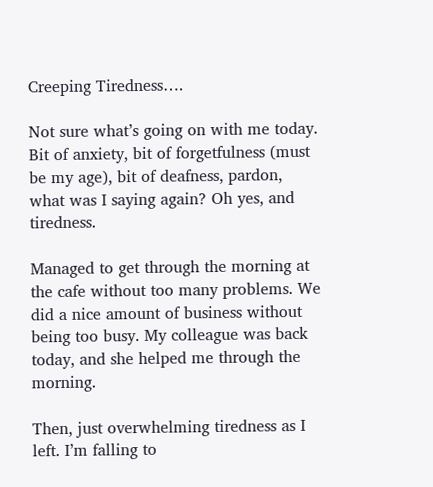Creeping Tiredness….

Not sure what’s going on with me today. Bit of anxiety, bit of forgetfulness (must be my age), bit of deafness, pardon, what was I saying again? Oh yes, and tiredness.

Managed to get through the morning at the cafe without too many problems. We did a nice amount of business without being too busy. My colleague was back today, and she helped me through the morning.

Then, just overwhelming tiredness as I left. I’m falling to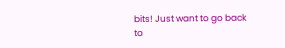bits! Just want to go back to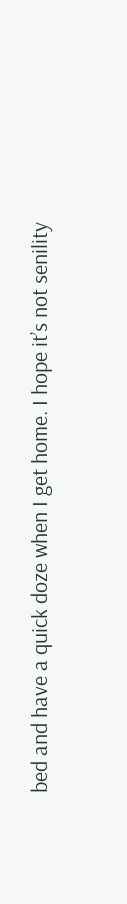bed and have a quick doze when I get home. I hope it’s not senility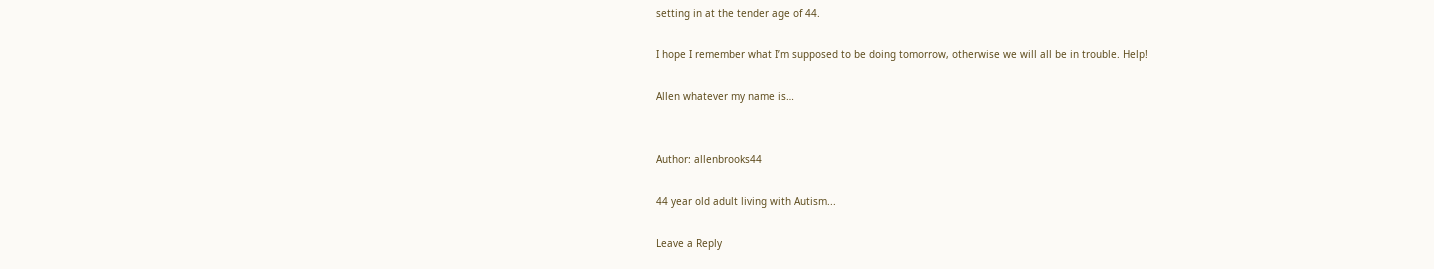setting in at the tender age of 44.

I hope I remember what I’m supposed to be doing tomorrow, otherwise we will all be in trouble. Help!

Allen whatever my name is…


Author: allenbrooks44

44 year old adult living with Autism...

Leave a Reply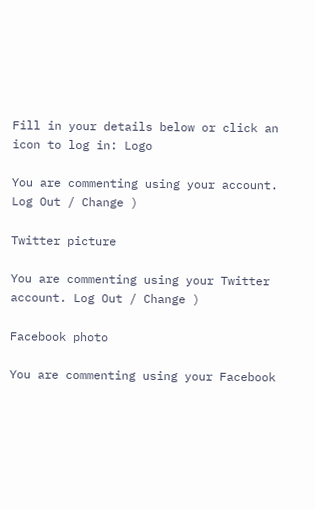Fill in your details below or click an icon to log in: Logo

You are commenting using your account. Log Out / Change )

Twitter picture

You are commenting using your Twitter account. Log Out / Change )

Facebook photo

You are commenting using your Facebook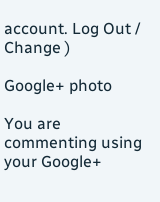account. Log Out / Change )

Google+ photo

You are commenting using your Google+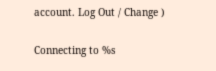account. Log Out / Change )

Connecting to %s